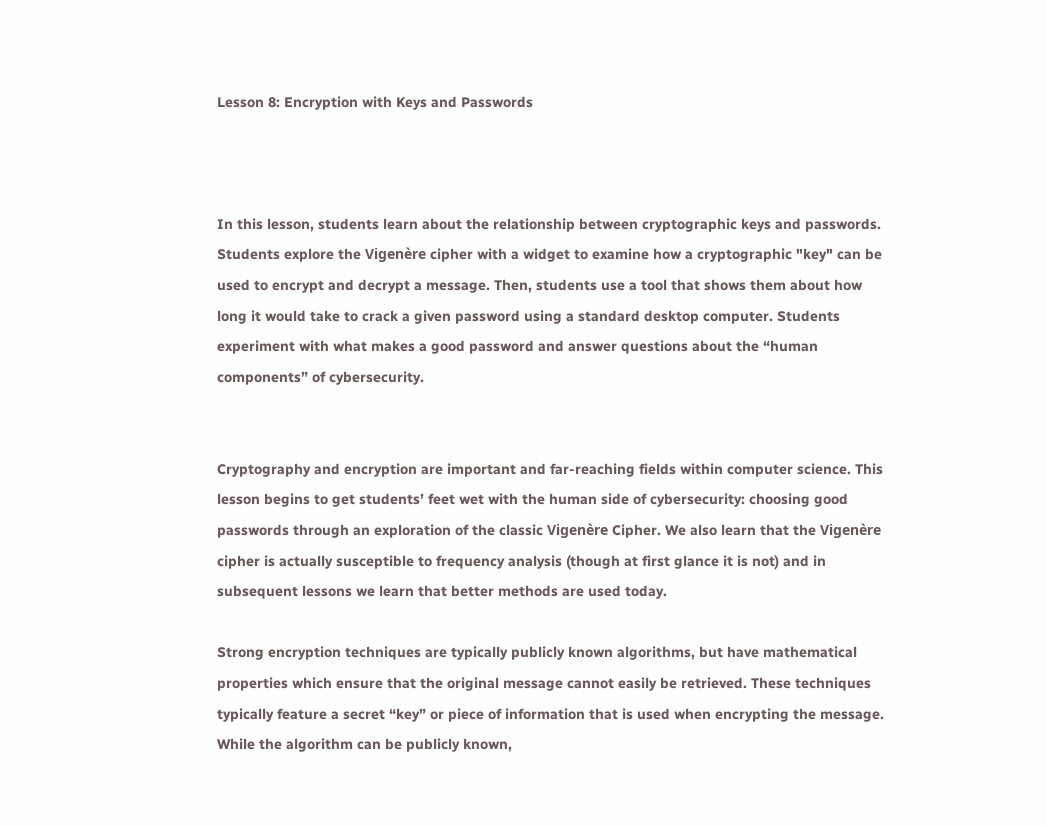Lesson 8: Encryption with Keys and Passwords



In this lesson, students learn about the relationship between cryptographic keys and passwords. Students explore the Vigenère cipher with a widget to examine how a cryptographic "key" can be used to encrypt and decrypt a message. Then, students use a tool that shows them about how long it would take to crack a given password using a standard desktop computer. Students experiment with what makes a good password and answer questions about the “human components” of cybersecurity.


Cryptography and encryption are important and far-reaching fields within computer science. This lesson begins to get students’ feet wet with the human side of cybersecurity: choosing good passwords through an exploration of the classic Vigenère Cipher. We also learn that the Vigenère cipher is actually susceptible to frequency analysis (though at first glance it is not) and in subsequent lessons we learn that better methods are used today.

Strong encryption techniques are typically publicly known algorithms, but have mathematical properties which ensure that the original message cannot easily be retrieved. These techniques typically feature a secret “key” or piece of information that is used when encrypting the message. While the algorithm can be publicly known,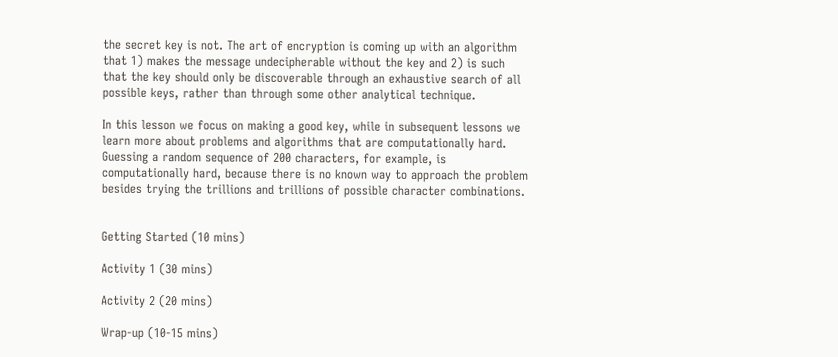the secret key is not. The art of encryption is coming up with an algorithm that 1) makes the message undecipherable without the key and 2) is such that the key should only be discoverable through an exhaustive search of all possible keys, rather than through some other analytical technique.

In this lesson we focus on making a good key, while in subsequent lessons we learn more about problems and algorithms that are computationally hard. Guessing a random sequence of 200 characters, for example, is computationally hard, because there is no known way to approach the problem besides trying the trillions and trillions of possible character combinations.


Getting Started (10 mins)

Activity 1 (30 mins)

Activity 2 (20 mins)

Wrap-up (10-15 mins)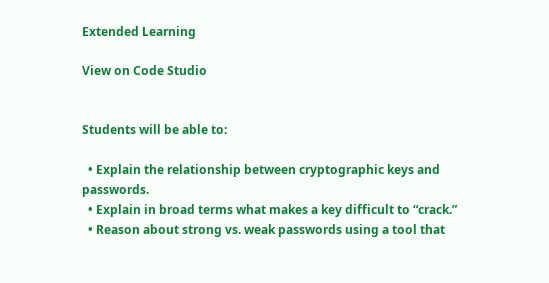Extended Learning

View on Code Studio


Students will be able to:

  • Explain the relationship between cryptographic keys and passwords.
  • Explain in broad terms what makes a key difficult to “crack.”
  • Reason about strong vs. weak passwords using a tool that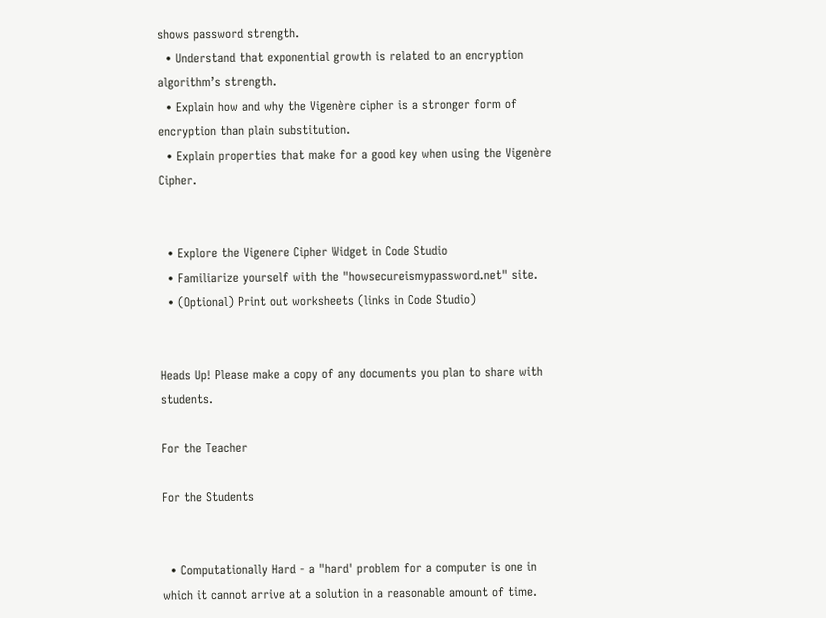shows password strength.
  • Understand that exponential growth is related to an encryption algorithm’s strength.
  • Explain how and why the Vigenère cipher is a stronger form of encryption than plain substitution.
  • Explain properties that make for a good key when using the Vigenère Cipher.


  • Explore the Vigenere Cipher Widget in Code Studio
  • Familiarize yourself with the "howsecureismypassword.net" site.
  • (Optional) Print out worksheets (links in Code Studio)


Heads Up! Please make a copy of any documents you plan to share with students.

For the Teacher

For the Students


  • Computationally Hard - a "hard' problem for a computer is one in which it cannot arrive at a solution in a reasonable amount of time.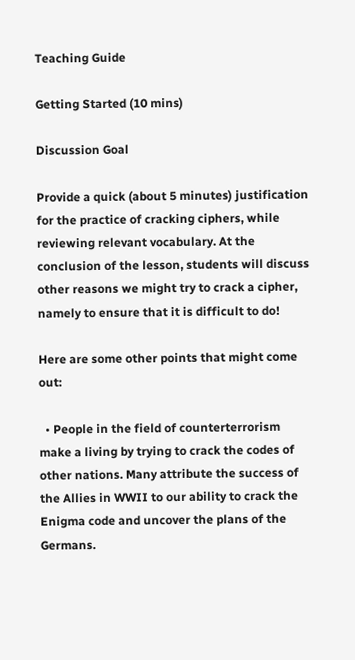Teaching Guide

Getting Started (10 mins)

Discussion Goal

Provide a quick (about 5 minutes) justification for the practice of cracking ciphers, while reviewing relevant vocabulary. At the conclusion of the lesson, students will discuss other reasons we might try to crack a cipher, namely to ensure that it is difficult to do!

Here are some other points that might come out:

  • People in the field of counterterrorism make a living by trying to crack the codes of other nations. Many attribute the success of the Allies in WWII to our ability to crack the Enigma code and uncover the plans of the Germans.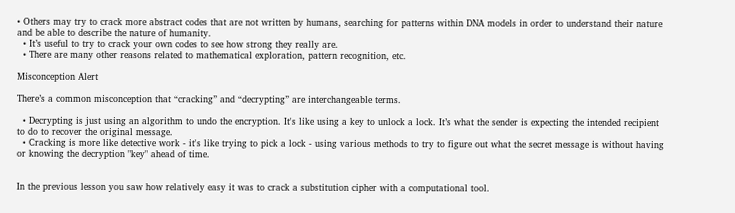• Others may try to crack more abstract codes that are not written by humans, searching for patterns within DNA models in order to understand their nature and be able to describe the nature of humanity.
  • It’s useful to try to crack your own codes to see how strong they really are.
  • There are many other reasons related to mathematical exploration, pattern recognition, etc.

Misconception Alert

There’s a common misconception that “cracking” and “decrypting” are interchangeable terms.

  • Decrypting is just using an algorithm to undo the encryption. It's like using a key to unlock a lock. It’s what the sender is expecting the intended recipient to do to recover the original message.
  • Cracking is more like detective work - it's like trying to pick a lock - using various methods to try to figure out what the secret message is without having or knowing the decryption "key" ahead of time.


In the previous lesson you saw how relatively easy it was to crack a substitution cipher with a computational tool.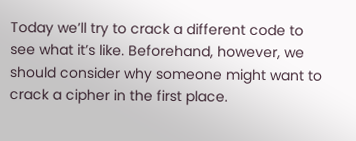Today we’ll try to crack a different code to see what it’s like. Beforehand, however, we should consider why someone might want to crack a cipher in the first place.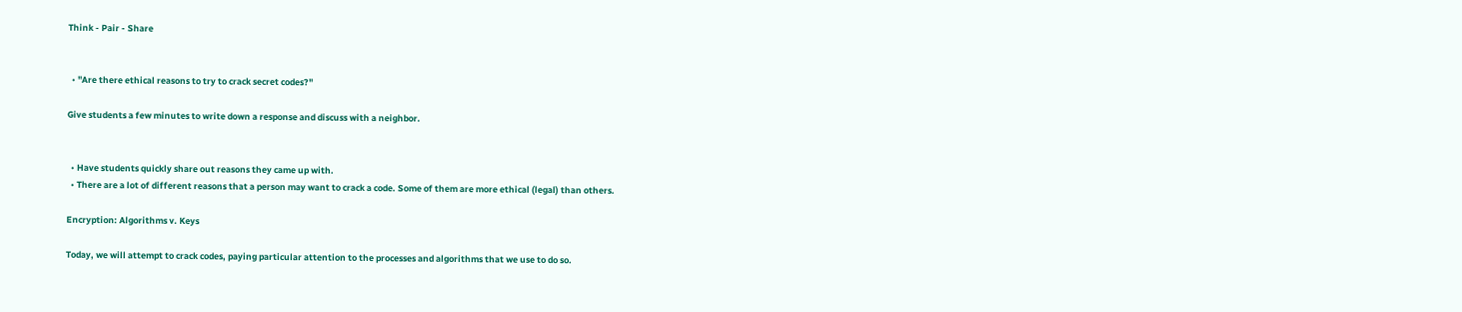Think - Pair - Share


  • "Are there ethical reasons to try to crack secret codes?"

Give students a few minutes to write down a response and discuss with a neighbor.


  • Have students quickly share out reasons they came up with.
  • There are a lot of different reasons that a person may want to crack a code. Some of them are more ethical (legal) than others.

Encryption: Algorithms v. Keys

Today, we will attempt to crack codes, paying particular attention to the processes and algorithms that we use to do so.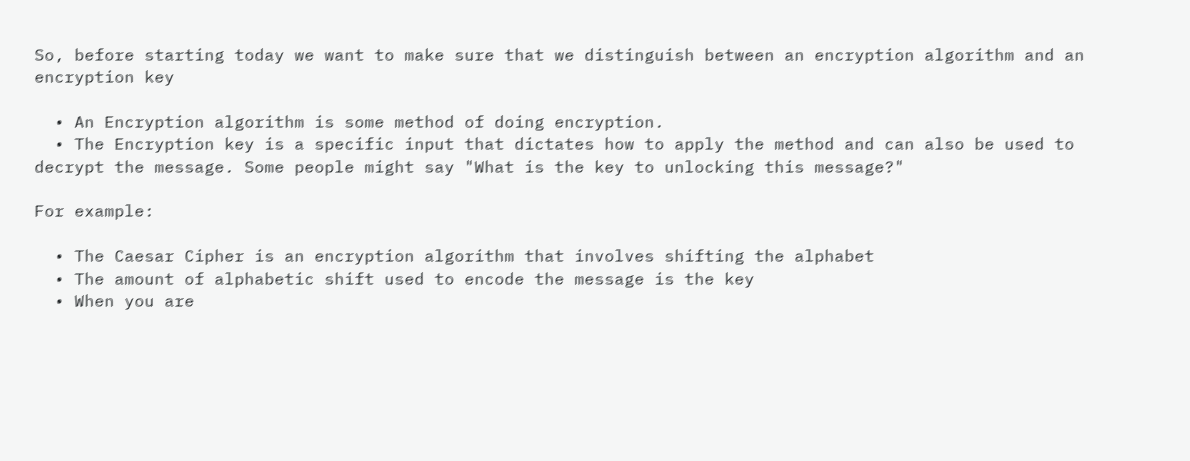So, before starting today we want to make sure that we distinguish between an encryption algorithm and an encryption key

  • An Encryption algorithm is some method of doing encryption.
  • The Encryption key is a specific input that dictates how to apply the method and can also be used to decrypt the message. Some people might say "What is the key to unlocking this message?"

For example:

  • The Caesar Cipher is an encryption algorithm that involves shifting the alphabet
  • The amount of alphabetic shift used to encode the message is the key
  • When you are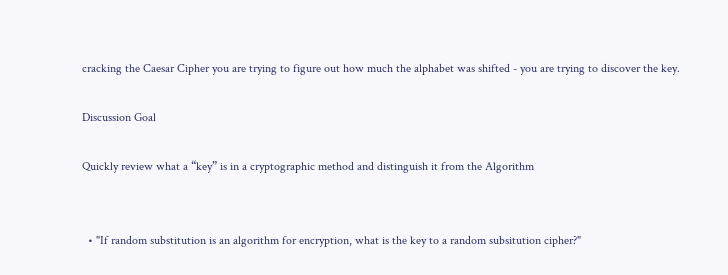cracking the Caesar Cipher you are trying to figure out how much the alphabet was shifted - you are trying to discover the key.

Discussion Goal

Quickly review what a “key” is in a cryptographic method and distinguish it from the Algorithm


  • "If random substitution is an algorithm for encryption, what is the key to a random subsitution cipher?"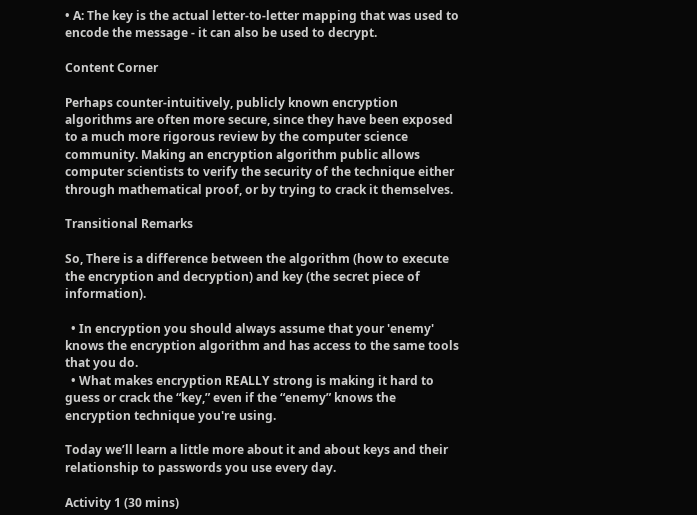• A: The key is the actual letter-to-letter mapping that was used to encode the message - it can also be used to decrypt.

Content Corner

Perhaps counter-intuitively, publicly known encryption algorithms are often more secure, since they have been exposed to a much more rigorous review by the computer science community. Making an encryption algorithm public allows computer scientists to verify the security of the technique either through mathematical proof, or by trying to crack it themselves.

Transitional Remarks

So, There is a difference between the algorithm (how to execute the encryption and decryption) and key (the secret piece of information).

  • In encryption you should always assume that your 'enemy' knows the encryption algorithm and has access to the same tools that you do.
  • What makes encryption REALLY strong is making it hard to guess or crack the “key,” even if the “enemy” knows the encryption technique you're using.

Today we’ll learn a little more about it and about keys and their relationship to passwords you use every day.

Activity 1 (30 mins)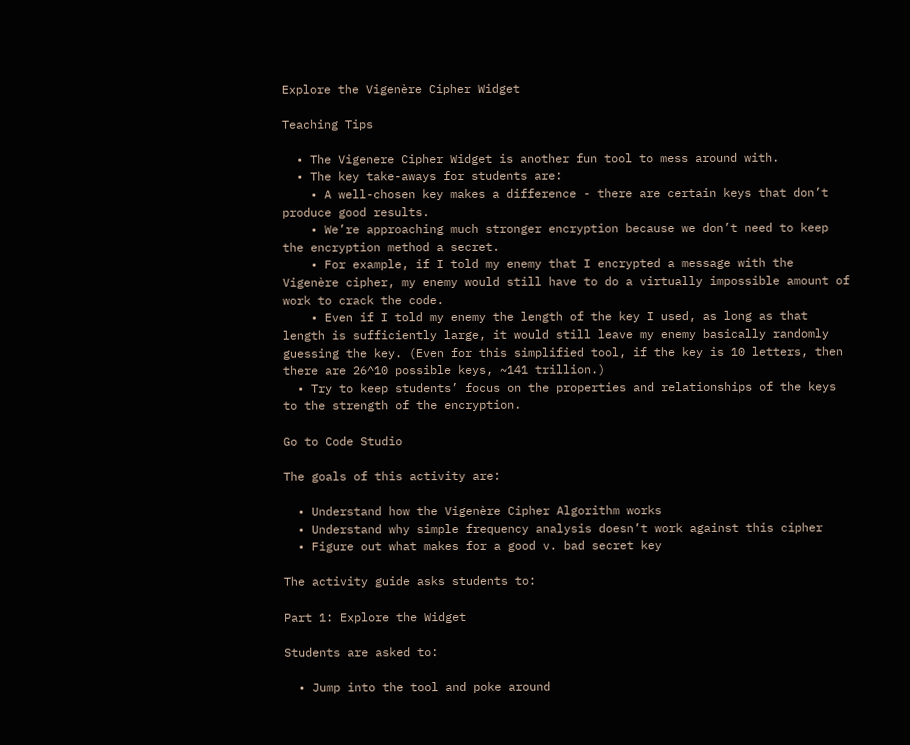Explore the Vigenère Cipher Widget

Teaching Tips

  • The Vigenere Cipher Widget is another fun tool to mess around with.
  • The key take-aways for students are:
    • A well-chosen key makes a difference - there are certain keys that don’t produce good results.
    • We’re approaching much stronger encryption because we don’t need to keep the encryption method a secret.
    • For example, if I told my enemy that I encrypted a message with the Vigenère cipher, my enemy would still have to do a virtually impossible amount of work to crack the code.
    • Even if I told my enemy the length of the key I used, as long as that length is sufficiently large, it would still leave my enemy basically randomly guessing the key. (Even for this simplified tool, if the key is 10 letters, then there are 26^10 possible keys, ~141 trillion.)
  • Try to keep students’ focus on the properties and relationships of the keys to the strength of the encryption.

Go to Code Studio

The goals of this activity are:

  • Understand how the Vigenère Cipher Algorithm works
  • Understand why simple frequency analysis doesn’t work against this cipher
  • Figure out what makes for a good v. bad secret key

The activity guide asks students to:

Part 1: Explore the Widget

Students are asked to:

  • Jump into the tool and poke around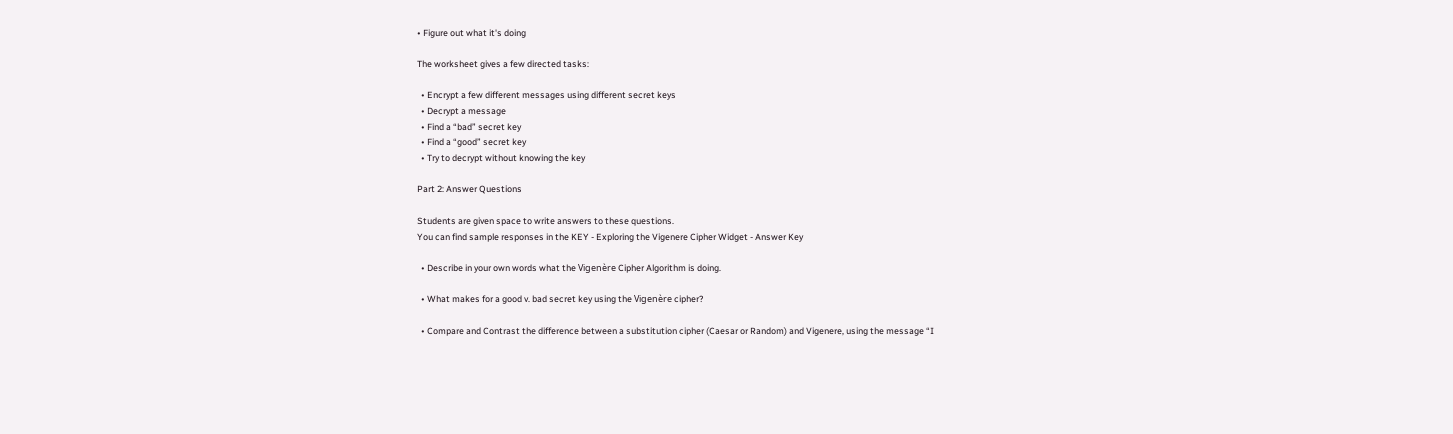• Figure out what it's doing

The worksheet gives a few directed tasks:

  • Encrypt a few different messages using different secret keys
  • Decrypt a message
  • Find a “bad” secret key
  • Find a “good” secret key
  • Try to decrypt without knowing the key

Part 2: Answer Questions

Students are given space to write answers to these questions.
You can find sample responses in the KEY - Exploring the Vigenere Cipher Widget - Answer Key

  • Describe in your own words what the Vigenère Cipher Algorithm is doing.

  • What makes for a good v. bad secret key using the Vigenère cipher?

  • Compare and Contrast the difference between a substitution cipher (Caesar or Random) and Vigenere, using the message “I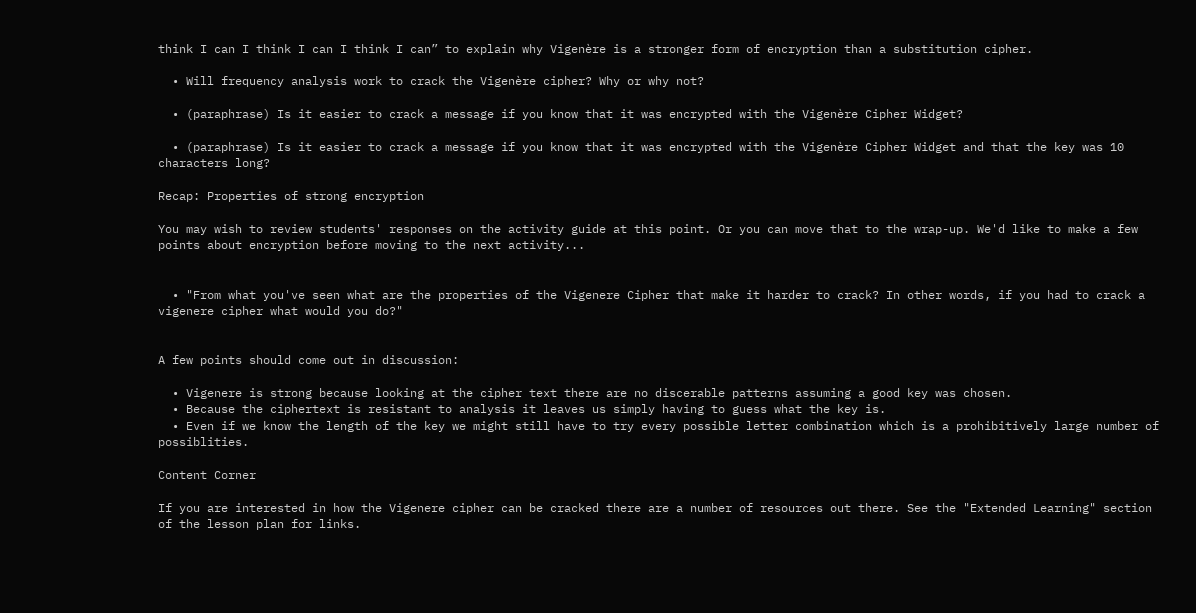think I can I think I can I think I can” to explain why Vigenère is a stronger form of encryption than a substitution cipher.

  • Will frequency analysis work to crack the Vigenère cipher? Why or why not?

  • (paraphrase) Is it easier to crack a message if you know that it was encrypted with the Vigenère Cipher Widget?

  • (paraphrase) Is it easier to crack a message if you know that it was encrypted with the Vigenère Cipher Widget and that the key was 10 characters long?

Recap: Properties of strong encryption

You may wish to review students' responses on the activity guide at this point. Or you can move that to the wrap-up. We'd like to make a few points about encryption before moving to the next activity...


  • "From what you've seen what are the properties of the Vigenere Cipher that make it harder to crack? In other words, if you had to crack a vigenere cipher what would you do?"


A few points should come out in discussion:

  • Vigenere is strong because looking at the cipher text there are no discerable patterns assuming a good key was chosen.
  • Because the ciphertext is resistant to analysis it leaves us simply having to guess what the key is.
  • Even if we know the length of the key we might still have to try every possible letter combination which is a prohibitively large number of possiblities.

Content Corner

If you are interested in how the Vigenere cipher can be cracked there are a number of resources out there. See the "Extended Learning" section of the lesson plan for links.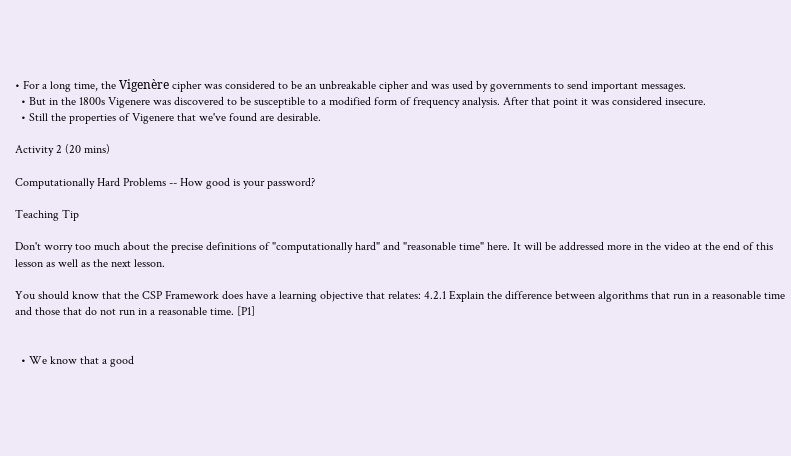• For a long time, the Vigenère cipher was considered to be an unbreakable cipher and was used by governments to send important messages.
  • But in the 1800s Vigenere was discovered to be susceptible to a modified form of frequency analysis. After that point it was considered insecure.
  • Still the properties of Vigenere that we've found are desirable.

Activity 2 (20 mins)

Computationally Hard Problems -- How good is your password?

Teaching Tip

Don't worry too much about the precise definitions of "computationally hard" and "reasonable time" here. It will be addressed more in the video at the end of this lesson as well as the next lesson.

You should know that the CSP Framework does have a learning objective that relates: 4.2.1 Explain the difference between algorithms that run in a reasonable time and those that do not run in a reasonable time. [P1]


  • We know that a good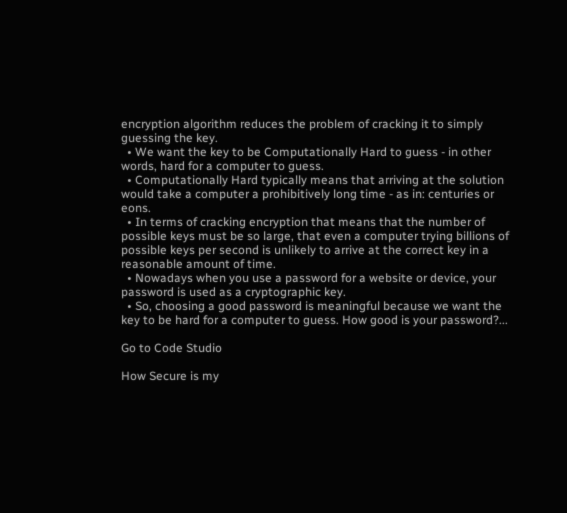encryption algorithm reduces the problem of cracking it to simply guessing the key.
  • We want the key to be Computationally Hard to guess - in other words, hard for a computer to guess.
  • Computationally Hard typically means that arriving at the solution would take a computer a prohibitively long time - as in: centuries or eons.
  • In terms of cracking encryption that means that the number of possible keys must be so large, that even a computer trying billions of possible keys per second is unlikely to arrive at the correct key in a reasonable amount of time.
  • Nowadays when you use a password for a website or device, your password is used as a cryptographic key.
  • So, choosing a good password is meaningful because we want the key to be hard for a computer to guess. How good is your password?...

Go to Code Studio

How Secure is my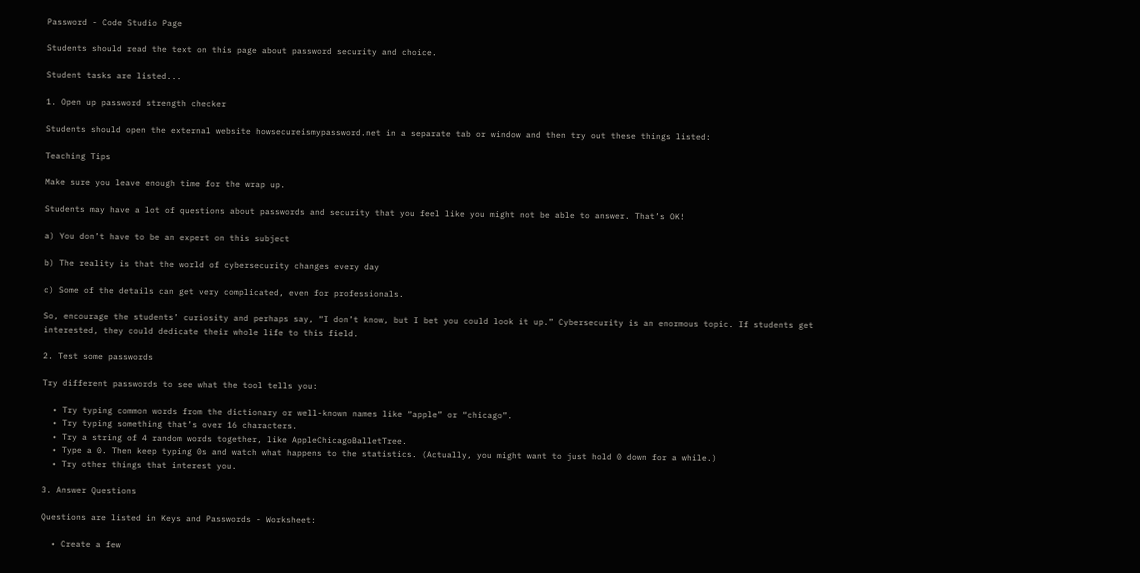Password - Code Studio Page

Students should read the text on this page about password security and choice.

Student tasks are listed...

1. Open up password strength checker

Students should open the external website howsecureismypassword.net in a separate tab or window and then try out these things listed:

Teaching Tips

Make sure you leave enough time for the wrap up.

Students may have a lot of questions about passwords and security that you feel like you might not be able to answer. That’s OK!

a) You don’t have to be an expert on this subject

b) The reality is that the world of cybersecurity changes every day

c) Some of the details can get very complicated, even for professionals.

So, encourage the students’ curiosity and perhaps say, “I don’t know, but I bet you could look it up.” Cybersecurity is an enormous topic. If students get interested, they could dedicate their whole life to this field.

2. Test some passwords

Try different passwords to see what the tool tells you:

  • Try typing common words from the dictionary or well-known names like “apple” or “chicago”.
  • Try typing something that’s over 16 characters.
  • Try a string of 4 random words together, like AppleChicagoBalletTree.
  • Type a 0. Then keep typing 0s and watch what happens to the statistics. (Actually, you might want to just hold 0 down for a while.)
  • Try other things that interest you.

3. Answer Questions

Questions are listed in Keys and Passwords - Worksheet:

  • Create a few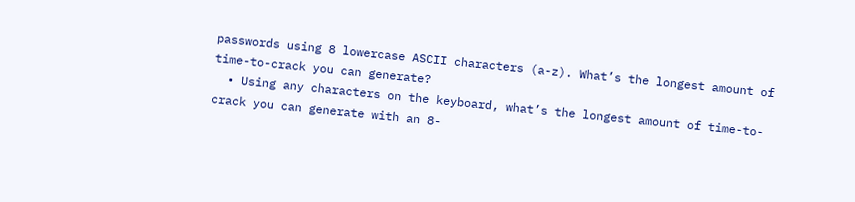passwords using 8 lowercase ASCII characters (a-z). What’s the longest amount of time-to-crack you can generate?
  • Using any characters on the keyboard, what’s the longest amount of time-to-crack you can generate with an 8-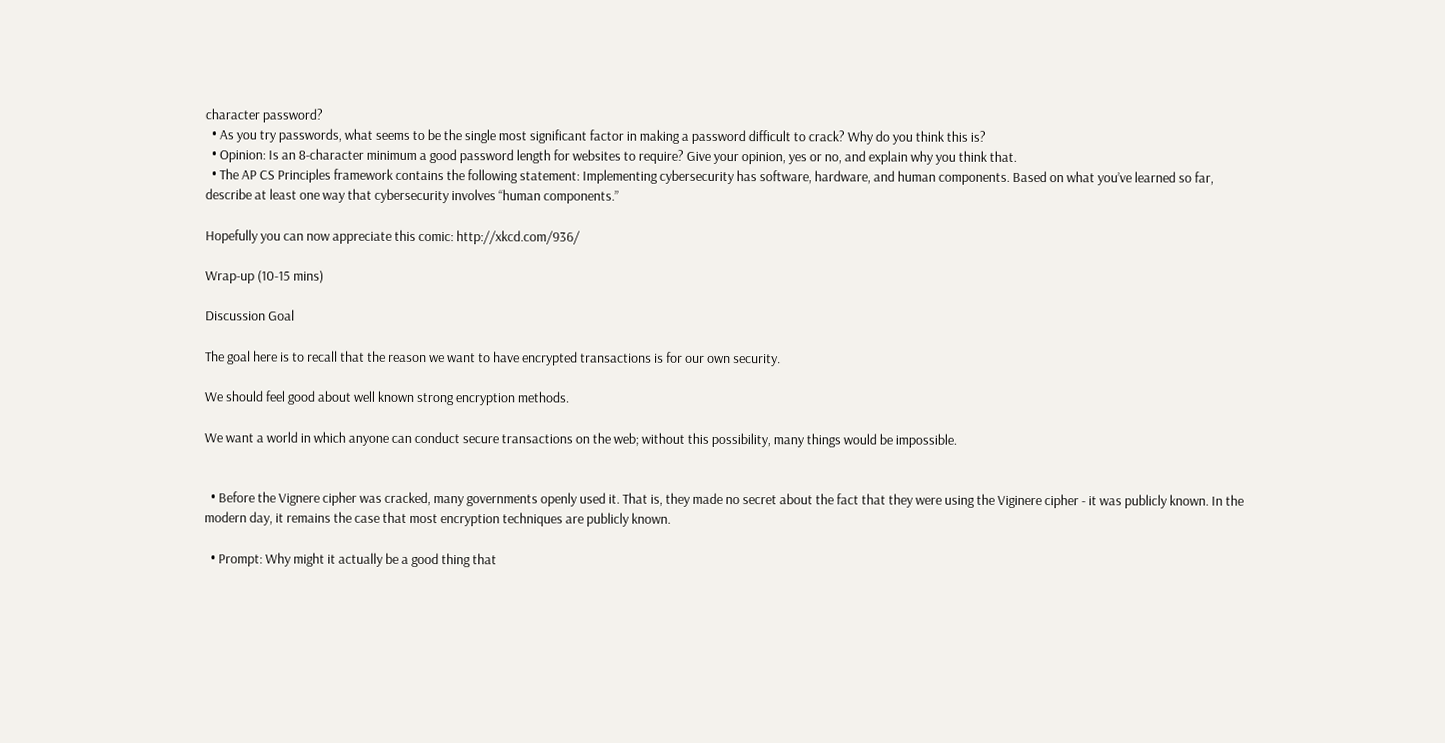character password?
  • As you try passwords, what seems to be the single most significant factor in making a password difficult to crack? Why do you think this is?
  • Opinion: Is an 8-character minimum a good password length for websites to require? Give your opinion, yes or no, and explain why you think that.
  • The AP CS Principles framework contains the following statement: Implementing cybersecurity has software, hardware, and human components. Based on what you’ve learned so far, describe at least one way that cybersecurity involves “human components.”

Hopefully you can now appreciate this comic: http://xkcd.com/936/

Wrap-up (10-15 mins)

Discussion Goal

The goal here is to recall that the reason we want to have encrypted transactions is for our own security.

We should feel good about well known strong encryption methods.

We want a world in which anyone can conduct secure transactions on the web; without this possibility, many things would be impossible.


  • Before the Vignere cipher was cracked, many governments openly used it. That is, they made no secret about the fact that they were using the Viginere cipher - it was publicly known. In the modern day, it remains the case that most encryption techniques are publicly known.

  • Prompt: Why might it actually be a good thing that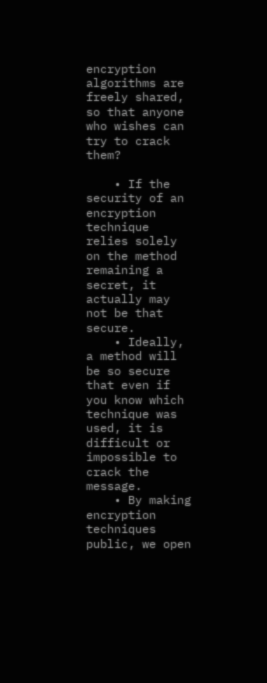encryption algorithms are freely shared, so that anyone who wishes can try to crack them?

    • If the security of an encryption technique relies solely on the method remaining a secret, it actually may not be that secure.
    • Ideally, a method will be so secure that even if you know which technique was used, it is difficult or impossible to crack the message.
    • By making encryption techniques public, we open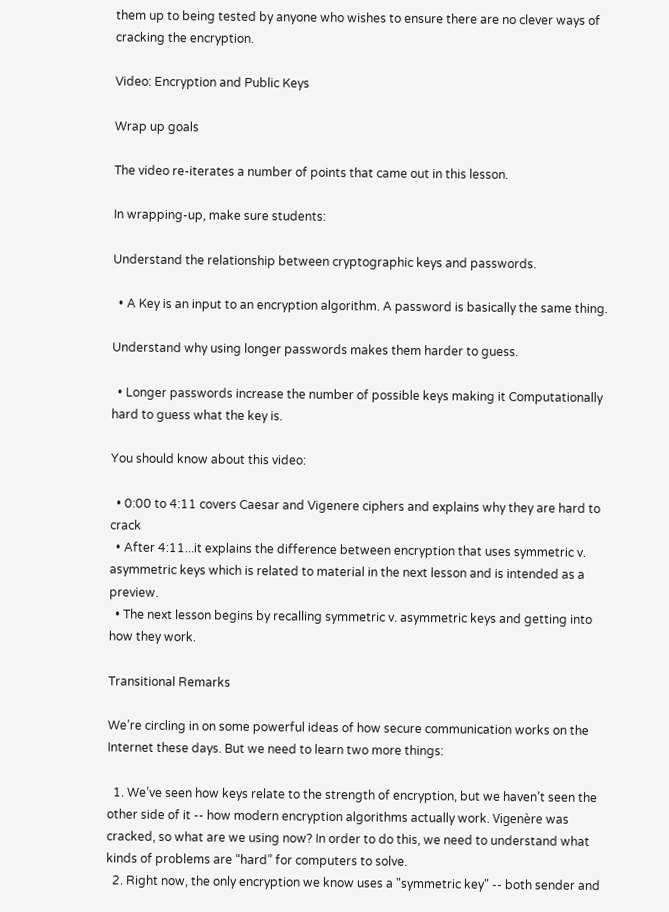them up to being tested by anyone who wishes to ensure there are no clever ways of cracking the encryption.

Video: Encryption and Public Keys

Wrap up goals

The video re-iterates a number of points that came out in this lesson.

In wrapping-up, make sure students:

Understand the relationship between cryptographic keys and passwords.

  • A Key is an input to an encryption algorithm. A password is basically the same thing.

Understand why using longer passwords makes them harder to guess.

  • Longer passwords increase the number of possible keys making it Computationally hard to guess what the key is.

You should know about this video:

  • 0:00 to 4:11 covers Caesar and Vigenere ciphers and explains why they are hard to crack
  • After 4:11...it explains the difference between encryption that uses symmetric v. asymmetric keys which is related to material in the next lesson and is intended as a preview.
  • The next lesson begins by recalling symmetric v. asymmetric keys and getting into how they work.

Transitional Remarks

We’re circling in on some powerful ideas of how secure communication works on the Internet these days. But we need to learn two more things:

  1. We’ve seen how keys relate to the strength of encryption, but we haven’t seen the other side of it -- how modern encryption algorithms actually work. Vigenère was cracked, so what are we using now? In order to do this, we need to understand what kinds of problems are “hard” for computers to solve.
  2. Right now, the only encryption we know uses a "symmetric key" -- both sender and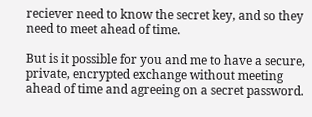reciever need to know the secret key, and so they need to meet ahead of time.

But is it possible for you and me to have a secure, private, encrypted exchange without meeting ahead of time and agreeing on a secret password.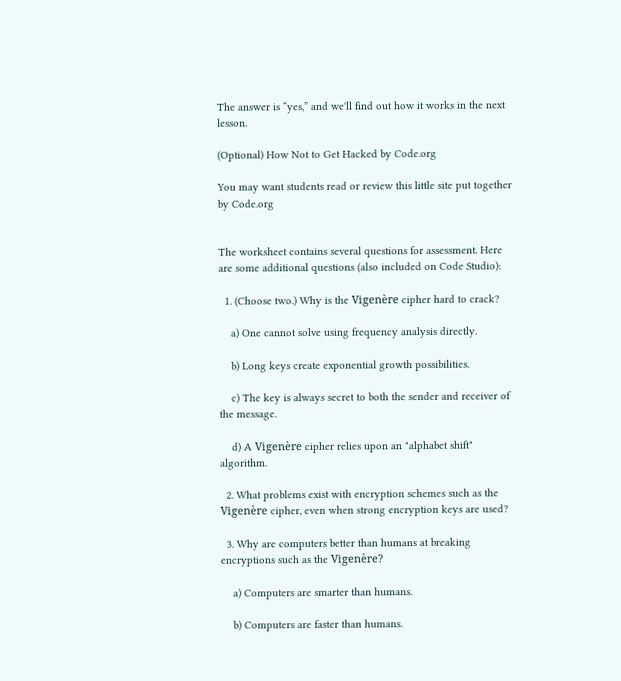The answer is “yes,” and we'll find out how it works in the next lesson.

(Optional) How Not to Get Hacked by Code.org

You may want students read or review this little site put together by Code.org


The worksheet contains several questions for assessment. Here are some additional questions (also included on Code Studio):

  1. (Choose two.) Why is the Vigenère cipher hard to crack?

    a) One cannot solve using frequency analysis directly.

    b) Long keys create exponential growth possibilities.

    c) The key is always secret to both the sender and receiver of the message.

    d) A Vigenère cipher relies upon an "alphabet shift" algorithm.

  2. What problems exist with encryption schemes such as the Vigenère cipher, even when strong encryption keys are used?

  3. Why are computers better than humans at breaking encryptions such as the Vigenère?

    a) Computers are smarter than humans.

    b) Computers are faster than humans.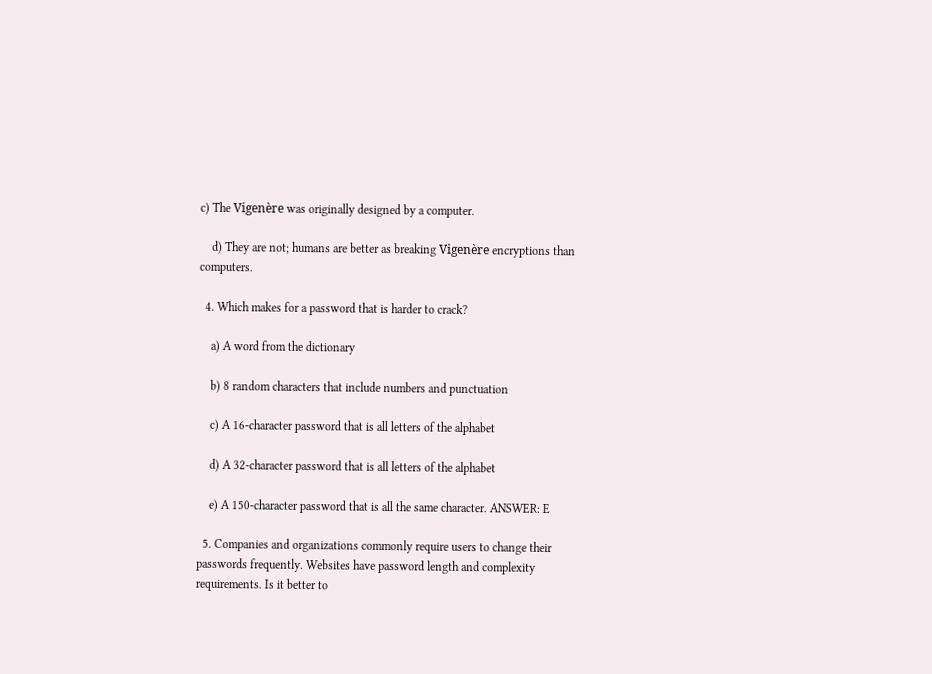c) The Vigenère was originally designed by a computer.

    d) They are not; humans are better as breaking Vigenère encryptions than computers.

  4. Which makes for a password that is harder to crack?

    a) A word from the dictionary

    b) 8 random characters that include numbers and punctuation

    c) A 16-character password that is all letters of the alphabet

    d) A 32-character password that is all letters of the alphabet

    e) A 150-character password that is all the same character. ANSWER: E

  5. Companies and organizations commonly require users to change their passwords frequently. Websites have password length and complexity requirements. Is it better to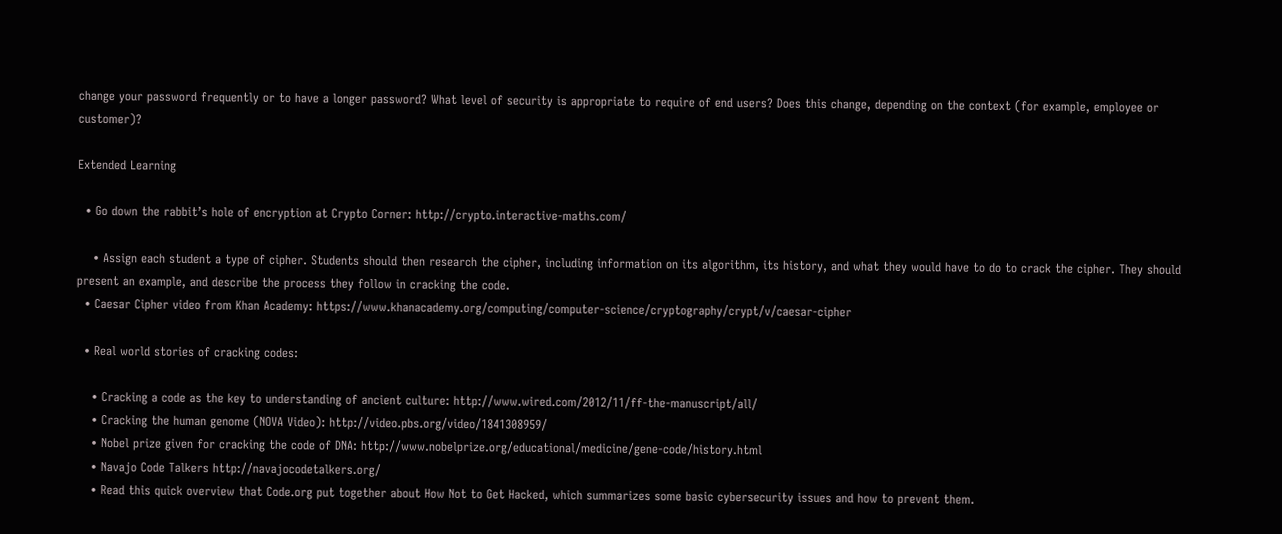change your password frequently or to have a longer password? What level of security is appropriate to require of end users? Does this change, depending on the context (for example, employee or customer)?

Extended Learning

  • Go down the rabbit’s hole of encryption at Crypto Corner: http://crypto.interactive-maths.com/

    • Assign each student a type of cipher. Students should then research the cipher, including information on its algorithm, its history, and what they would have to do to crack the cipher. They should present an example, and describe the process they follow in cracking the code.
  • Caesar Cipher video from Khan Academy: https://www.khanacademy.org/computing/computer-science/cryptography/crypt/v/caesar-cipher

  • Real world stories of cracking codes:

    • Cracking a code as the key to understanding of ancient culture: http://www.wired.com/2012/11/ff-the-manuscript/all/
    • Cracking the human genome (NOVA Video): http://video.pbs.org/video/1841308959/
    • Nobel prize given for cracking the code of DNA: http://www.nobelprize.org/educational/medicine/gene-code/history.html
    • Navajo Code Talkers http://navajocodetalkers.org/
    • Read this quick overview that Code.org put together about How Not to Get Hacked, which summarizes some basic cybersecurity issues and how to prevent them.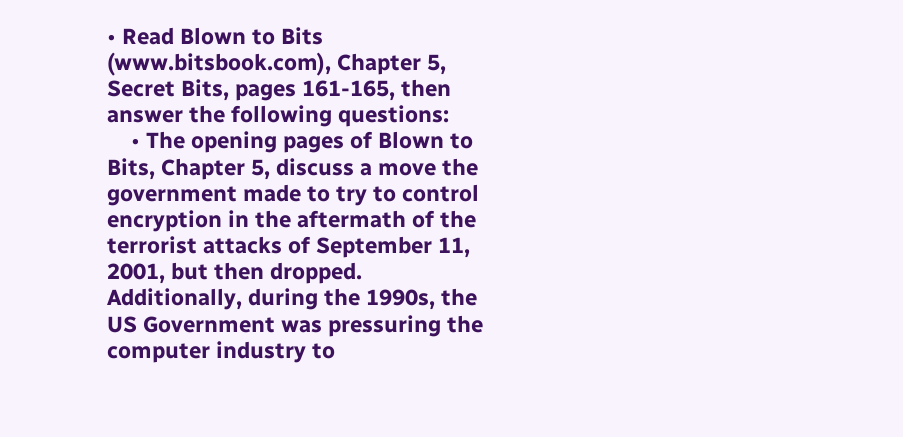• Read Blown to Bits (www.bitsbook.com), Chapter 5, Secret Bits, pages 161-165, then answer the following questions:
    • The opening pages of Blown to Bits, Chapter 5, discuss a move the government made to try to control encryption in the aftermath of the terrorist attacks of September 11, 2001, but then dropped. Additionally, during the 1990s, the US Government was pressuring the computer industry to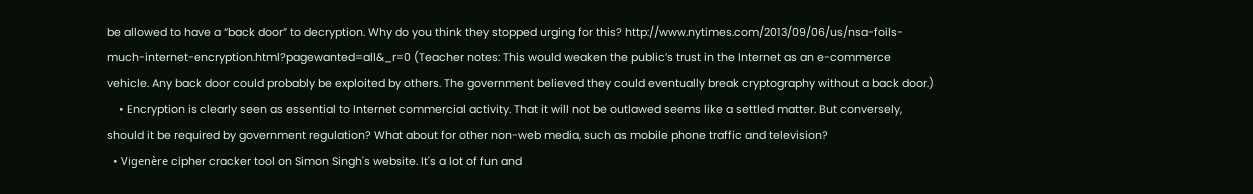be allowed to have a “back door” to decryption. Why do you think they stopped urging for this? http://www.nytimes.com/2013/09/06/us/nsa-foils-much-internet-encryption.html?pagewanted=all&_r=0 (Teacher notes: This would weaken the public’s trust in the Internet as an e-commerce vehicle. Any back door could probably be exploited by others. The government believed they could eventually break cryptography without a back door.)
    • Encryption is clearly seen as essential to Internet commercial activity. That it will not be outlawed seems like a settled matter. But conversely, should it be required by government regulation? What about for other non-web media, such as mobile phone traffic and television?
  • Vigenère cipher cracker tool on Simon Singh's website. It's a lot of fun and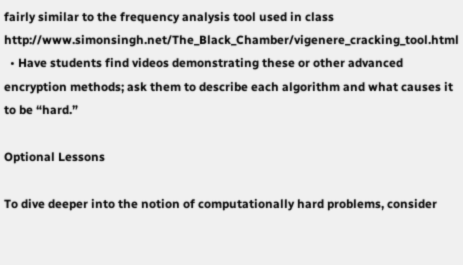fairly similar to the frequency analysis tool used in class http://www.simonsingh.net/The_Black_Chamber/vigenere_cracking_tool.html
  • Have students find videos demonstrating these or other advanced encryption methods; ask them to describe each algorithm and what causes it to be “hard.”

Optional Lessons

To dive deeper into the notion of computationally hard problems, consider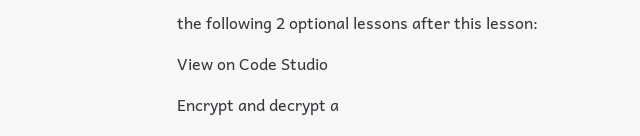the following 2 optional lessons after this lesson:

View on Code Studio

Encrypt and decrypt a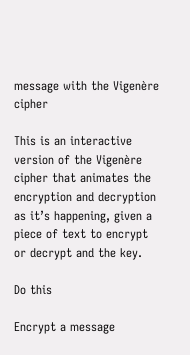message with the Vigenère cipher

This is an interactive version of the Vigenère cipher that animates the encryption and decryption as it’s happening, given a piece of text to encrypt or decrypt and the key.

Do this

Encrypt a message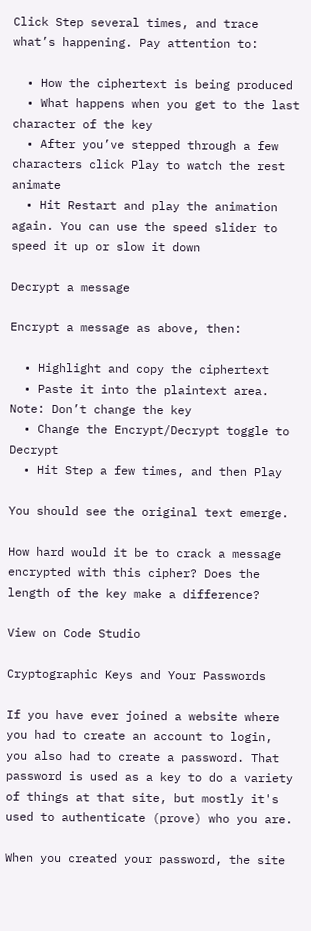Click Step several times, and trace what’s happening. Pay attention to:

  • How the ciphertext is being produced
  • What happens when you get to the last character of the key
  • After you’ve stepped through a few characters click Play to watch the rest animate
  • Hit Restart and play the animation again. You can use the speed slider to speed it up or slow it down

Decrypt a message

Encrypt a message as above, then:

  • Highlight and copy the ciphertext
  • Paste it into the plaintext area. Note: Don’t change the key
  • Change the Encrypt/Decrypt toggle to Decrypt
  • Hit Step a few times, and then Play

You should see the original text emerge.

How hard would it be to crack a message encrypted with this cipher? Does the length of the key make a difference?

View on Code Studio

Cryptographic Keys and Your Passwords

If you have ever joined a website where you had to create an account to login, you also had to create a password. That password is used as a key to do a variety of things at that site, but mostly it's used to authenticate (prove) who you are.

When you created your password, the site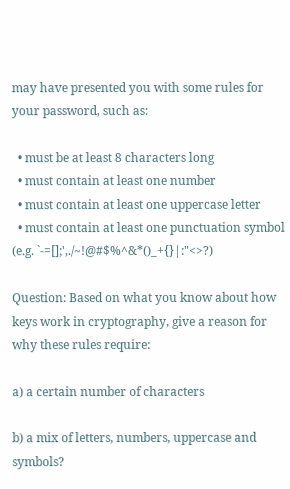may have presented you with some rules for your password, such as:

  • must be at least 8 characters long
  • must contain at least one number
  • must contain at least one uppercase letter
  • must contain at least one punctuation symbol (e.g. `-=[];',./~!@#$%^&*()_+{}|:"<>?)

Question: Based on what you know about how keys work in cryptography, give a reason for why these rules require:

a) a certain number of characters

b) a mix of letters, numbers, uppercase and symbols?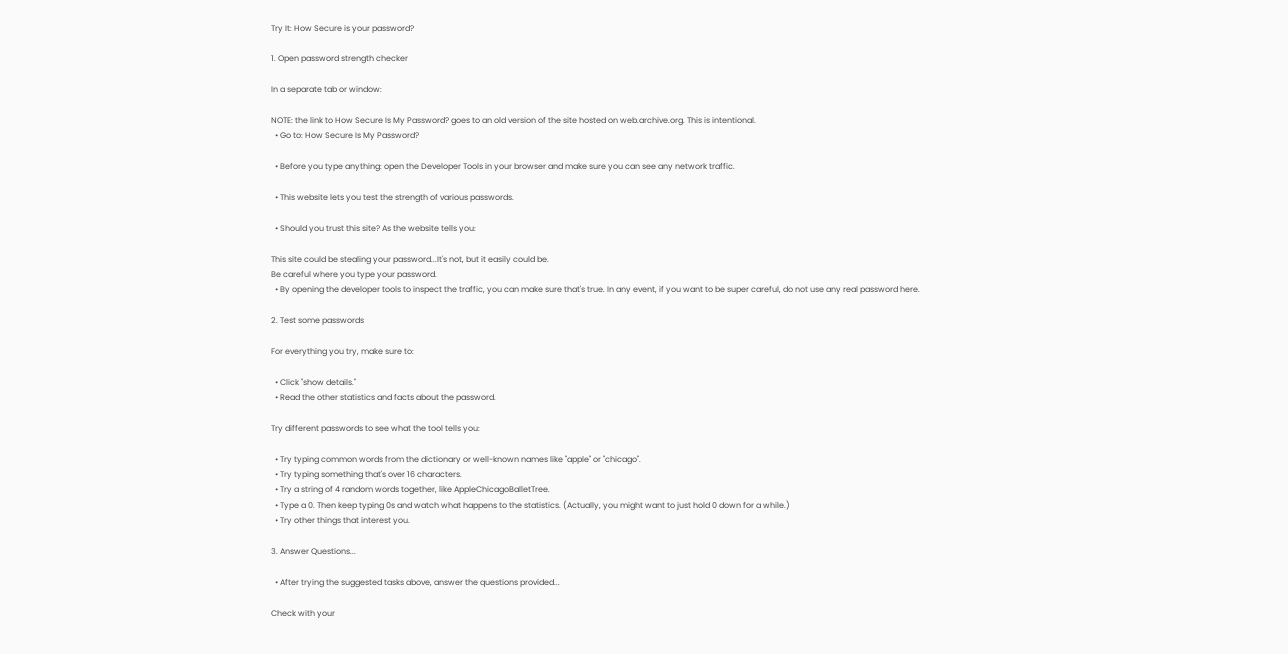Try It: How Secure is your password?

1. Open password strength checker

In a separate tab or window:

NOTE: the link to How Secure Is My Password? goes to an old version of the site hosted on web.archive.org. This is intentional.
  • Go to: How Secure Is My Password?

  • Before you type anything: open the Developer Tools in your browser and make sure you can see any network traffic.

  • This website lets you test the strength of various passwords.

  • Should you trust this site? As the website tells you:

This site could be stealing your password...It's not, but it easily could be.
Be careful where you type your password.
  • By opening the developer tools to inspect the traffic, you can make sure that's true. In any event, if you want to be super careful, do not use any real password here.

2. Test some passwords

For everything you try, make sure to:

  • Click "show details."
  • Read the other statistics and facts about the password.

Try different passwords to see what the tool tells you:

  • Try typing common words from the dictionary or well-known names like "apple" or "chicago".
  • Try typing something that's over 16 characters.
  • Try a string of 4 random words together, like AppleChicagoBalletTree.
  • Type a 0. Then keep typing 0s and watch what happens to the statistics. (Actually, you might want to just hold 0 down for a while.)
  • Try other things that interest you.

3. Answer Questions...

  • After trying the suggested tasks above, answer the questions provided...

Check with your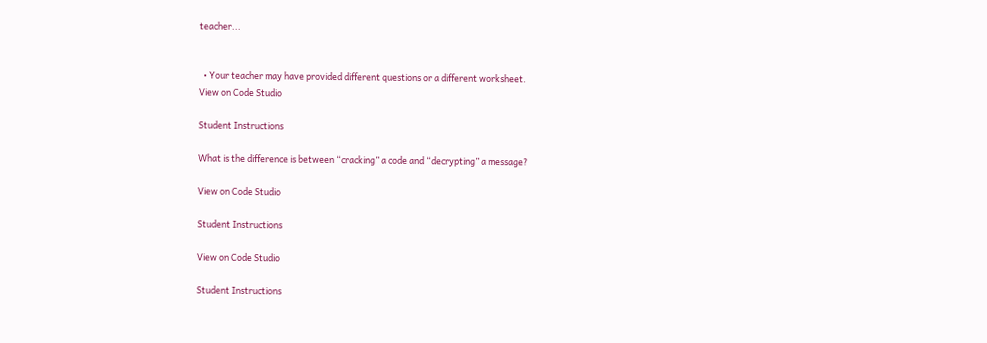teacher...


  • Your teacher may have provided different questions or a different worksheet.
View on Code Studio

Student Instructions

What is the difference is between “cracking” a code and “decrypting” a message?

View on Code Studio

Student Instructions

View on Code Studio

Student Instructions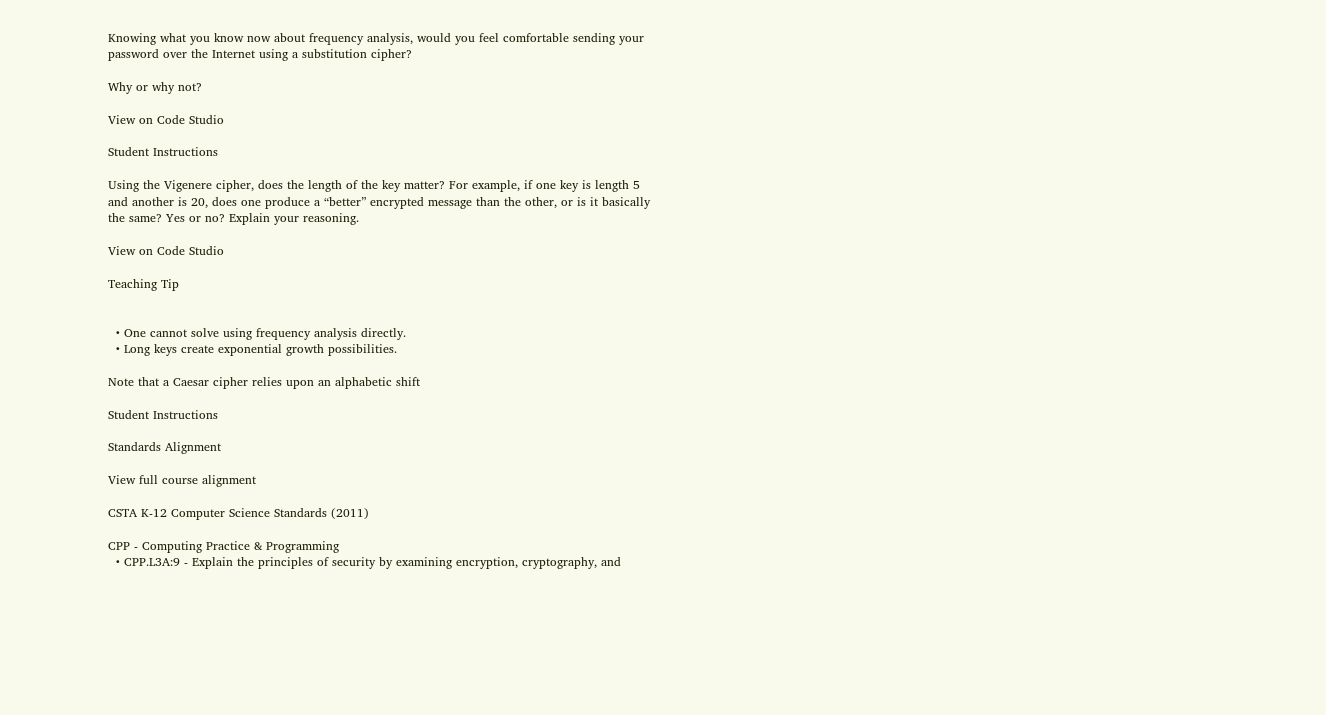Knowing what you know now about frequency analysis, would you feel comfortable sending your password over the Internet using a substitution cipher?

Why or why not?

View on Code Studio

Student Instructions

Using the Vigenere cipher, does the length of the key matter? For example, if one key is length 5 and another is 20, does one produce a “better” encrypted message than the other, or is it basically the same? Yes or no? Explain your reasoning.

View on Code Studio

Teaching Tip


  • One cannot solve using frequency analysis directly.
  • Long keys create exponential growth possibilities.

Note that a Caesar cipher relies upon an alphabetic shift

Student Instructions

Standards Alignment

View full course alignment

CSTA K-12 Computer Science Standards (2011)

CPP - Computing Practice & Programming
  • CPP.L3A:9 - Explain the principles of security by examining encryption, cryptography, and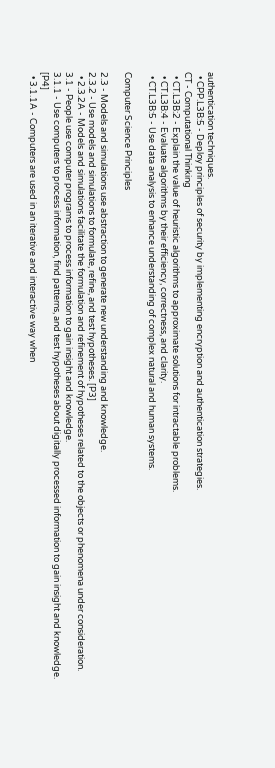authentication techniques.
  • CPP.L3B:5 - Deploy principles of security by implementing encryption and authentication strategies.
CT - Computational Thinking
  • CT.L3B:2 - Explain the value of heuristic algorithms to approximate solutions for intractable problems.
  • CT.L3B:4 - Evaluate algorithms by their efficiency, correctness, and clarity.
  • CT.L3B:5 - Use data analysis to enhance understanding of complex natural and human systems.

Computer Science Principles

2.3 - Models and simulations use abstraction to generate new understanding and knowledge.
2.3.2 - Use models and simulations to formulate, refine, and test hypotheses. [P3]
  • 2.3.2A - Models and simulations facilitate the formulation and refinement of hypotheses related to the objects or phenomena under consideration.
3.1 - People use computer programs to process information to gain insight and knowledge.
3.1.1 - Use computers to process information, find patterns, and test hypotheses about digitally processed information to gain insight and knowledge. [P4]
  • 3.1.1A - Computers are used in an iterative and interactive way when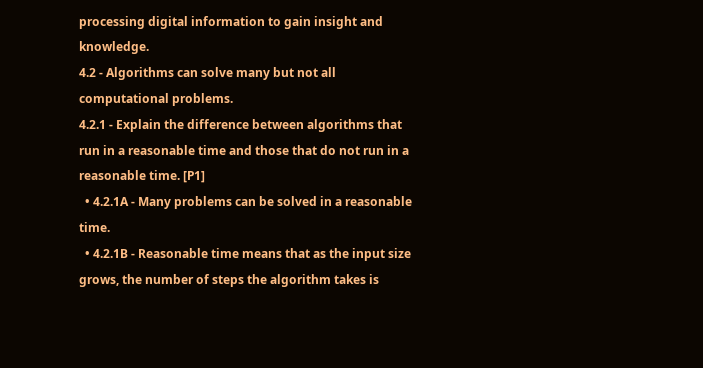processing digital information to gain insight and knowledge.
4.2 - Algorithms can solve many but not all computational problems.
4.2.1 - Explain the difference between algorithms that run in a reasonable time and those that do not run in a reasonable time. [P1]
  • 4.2.1A - Many problems can be solved in a reasonable time.
  • 4.2.1B - Reasonable time means that as the input size grows, the number of steps the algorithm takes is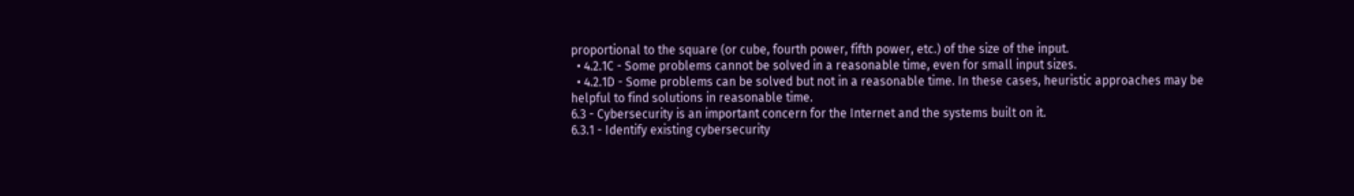proportional to the square (or cube, fourth power, fifth power, etc.) of the size of the input.
  • 4.2.1C - Some problems cannot be solved in a reasonable time, even for small input sizes.
  • 4.2.1D - Some problems can be solved but not in a reasonable time. In these cases, heuristic approaches may be helpful to find solutions in reasonable time.
6.3 - Cybersecurity is an important concern for the Internet and the systems built on it.
6.3.1 - Identify existing cybersecurity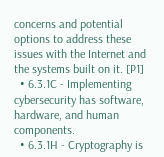concerns and potential options to address these issues with the Internet and the systems built on it. [P1]
  • 6.3.1C - Implementing cybersecurity has software, hardware, and human components.
  • 6.3.1H - Cryptography is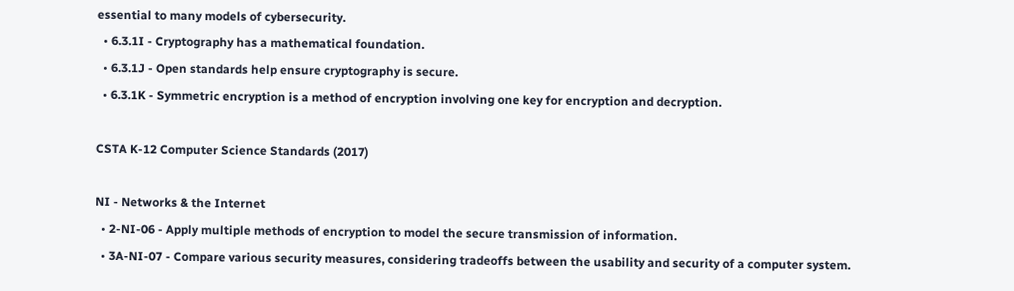essential to many models of cybersecurity.
  • 6.3.1I - Cryptography has a mathematical foundation.
  • 6.3.1J - Open standards help ensure cryptography is secure.
  • 6.3.1K - Symmetric encryption is a method of encryption involving one key for encryption and decryption.

CSTA K-12 Computer Science Standards (2017)

NI - Networks & the Internet
  • 2-NI-06 - Apply multiple methods of encryption to model the secure transmission of information.
  • 3A-NI-07 - Compare various security measures, considering tradeoffs between the usability and security of a computer system.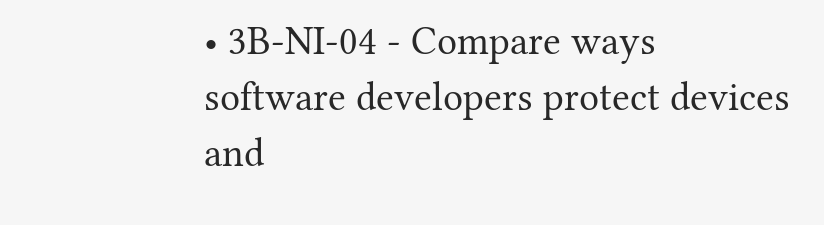• 3B-NI-04 - Compare ways software developers protect devices and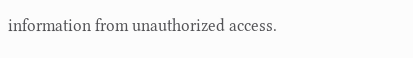information from unauthorized access.